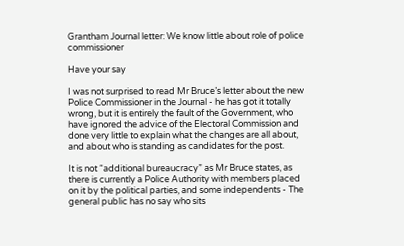Grantham Journal letter: We know little about role of police commissioner

Have your say

I was not surprised to read Mr Bruce’s letter about the new Police Commissioner in the Journal - he has got it totally wrong, but it is entirely the fault of the Government, who have ignored the advice of the Electoral Commission and done very little to explain what the changes are all about, and about who is standing as candidates for the post.

It is not “additional bureaucracy” as Mr Bruce states, as there is currently a Police Authority with members placed on it by the political parties, and some independents - The general public has no say who sits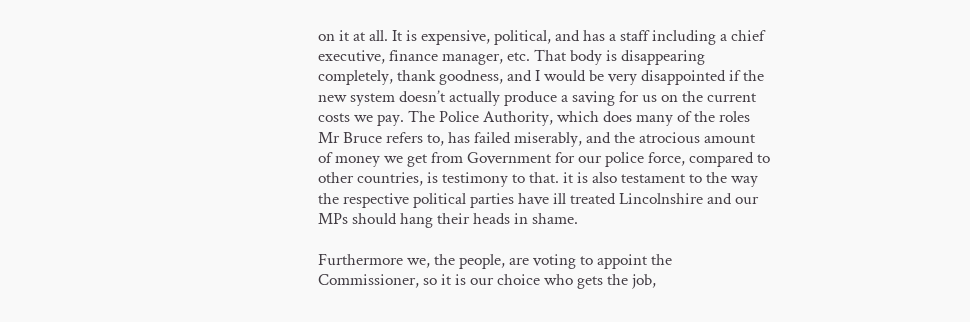on it at all. It is expensive, political, and has a staff including a chief executive, finance manager, etc. That body is disappearing completely, thank goodness, and I would be very disappointed if the new system doesn’t actually produce a saving for us on the current costs we pay. The Police Authority, which does many of the roles Mr Bruce refers to, has failed miserably, and the atrocious amount of money we get from Government for our police force, compared to other countries, is testimony to that. it is also testament to the way the respective political parties have ill treated Lincolnshire and our MPs should hang their heads in shame.

Furthermore we, the people, are voting to appoint the Commissioner, so it is our choice who gets the job,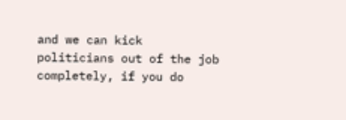and we can kick politicians out of the job completely, if you do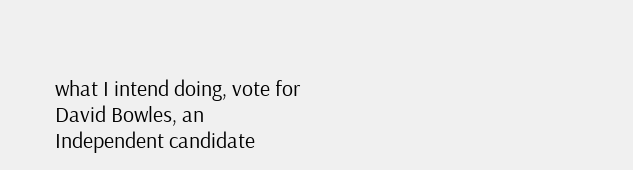what I intend doing, vote for David Bowles, an Independent candidate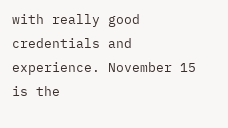with really good credentials and experience. November 15 is the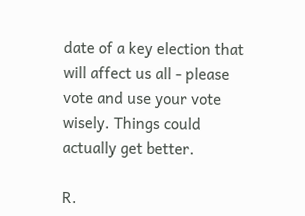date of a key election that will affect us all - please vote and use your vote wisely. Things could actually get better.

R.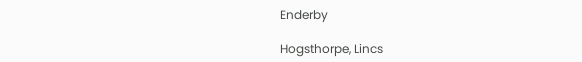Enderby

Hogsthorpe, Lincs